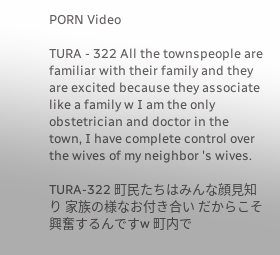PORN Video

TURA - 322 All the townspeople are familiar with their family and they are excited because they associate like a family w I am the only obstetrician and doctor in the town, I have complete control over the wives of my neighbor 's wives.

TURA-322 町民たちはみんな顔見知り 家族の様なお付き合い だからこそ興奮するんですw 町内で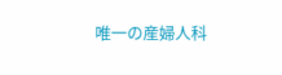唯一の産婦人科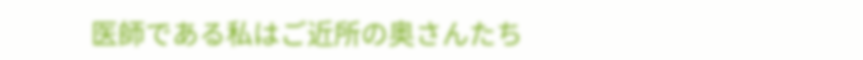医師である私はご近所の奥さんたち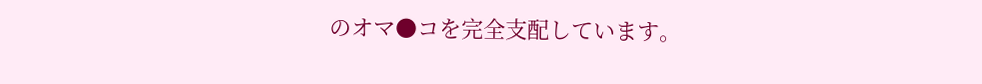のオマ●コを完全支配しています。